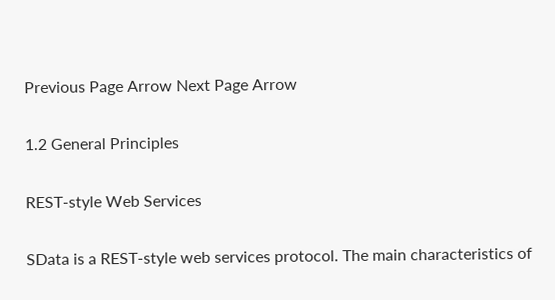Previous Page Arrow Next Page Arrow

1.2 General Principles

REST-style Web Services

SData is a REST-style web services protocol. The main characteristics of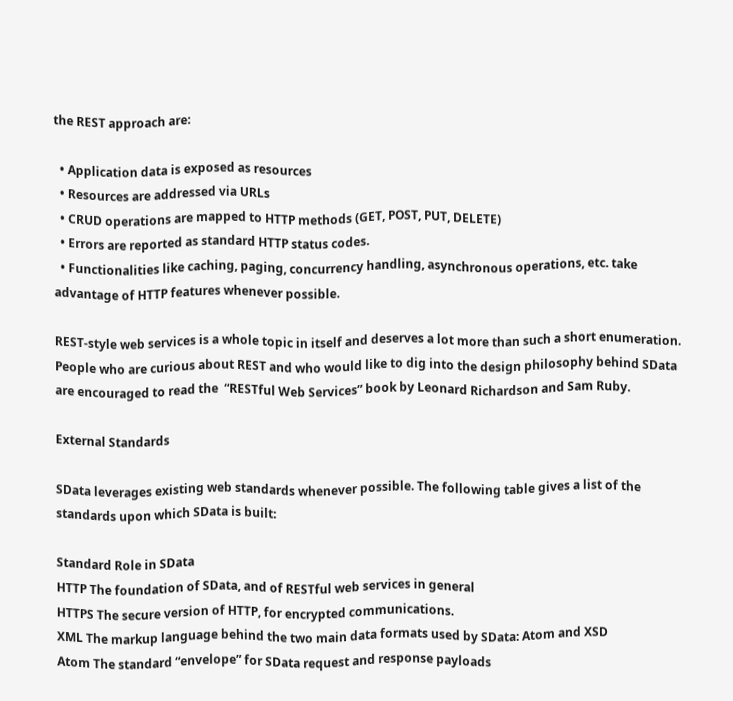the REST approach are:

  • Application data is exposed as resources
  • Resources are addressed via URLs
  • CRUD operations are mapped to HTTP methods (GET, POST, PUT, DELETE)
  • Errors are reported as standard HTTP status codes.
  • Functionalities like caching, paging, concurrency handling, asynchronous operations, etc. take advantage of HTTP features whenever possible.

REST-style web services is a whole topic in itself and deserves a lot more than such a short enumeration. People who are curious about REST and who would like to dig into the design philosophy behind SData are encouraged to read the  “RESTful Web Services” book by Leonard Richardson and Sam Ruby.

External Standards

SData leverages existing web standards whenever possible. The following table gives a list of the standards upon which SData is built:

Standard Role in SData
HTTP The foundation of SData, and of RESTful web services in general
HTTPS The secure version of HTTP, for encrypted communications.
XML The markup language behind the two main data formats used by SData: Atom and XSD
Atom The standard “envelope” for SData request and response payloads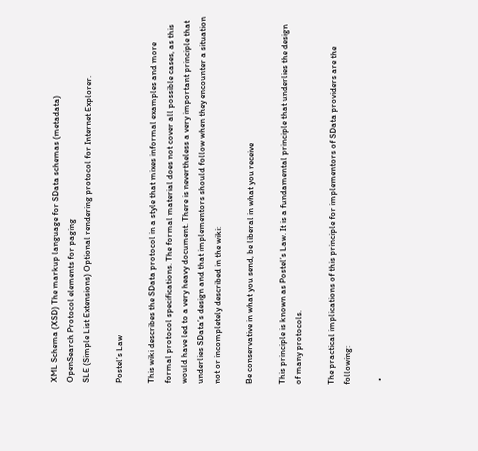XML Schema (XSD) The markup language for SData schemas (metadata)
OpenSearch Protocol elements for paging
SLE (Simple List Extensions) Optional rendering protocol for Internet Explorer.

Postel’s Law

This wiki describes the SData protocol in a style that mixes informal examples and more formal protocol specifications. The formal material does not cover all possible cases, as this would have led to a very heavy document. There is nevertheless a very important principle that underlies SData’s design and that implementors should follow when they encounter a situation not or incompletely described in the wiki:

Be conservative in what you send, be liberal in what you receive

This principle is known as Postel’s Law. It is a fundamental principle that underlies the design of many protocols.

The practical implications of this principle for implementors of SData providers are the following:

  •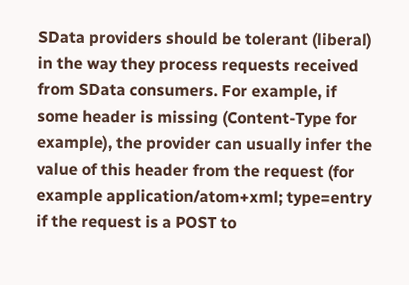SData providers should be tolerant (liberal) in the way they process requests received from SData consumers. For example, if some header is missing (Content-Type for example), the provider can usually infer the value of this header from the request (for example application/atom+xml; type=entry if the request is a POST to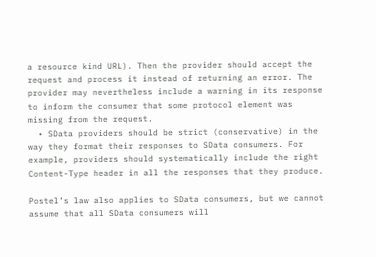a resource kind URL). Then the provider should accept the request and process it instead of returning an error. The provider may nevertheless include a warning in its response to inform the consumer that some protocol element was missing from the request.
  • SData providers should be strict (conservative) in the way they format their responses to SData consumers. For example, providers should systematically include the right Content-Type header in all the responses that they produce.

Postel’s law also applies to SData consumers, but we cannot assume that all SData consumers will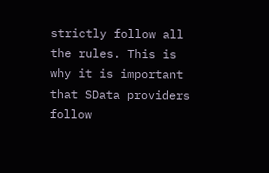strictly follow all the rules. This is why it is important that SData providers follow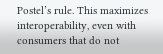Postel’s rule. This maximizes interoperability, even with consumers that do not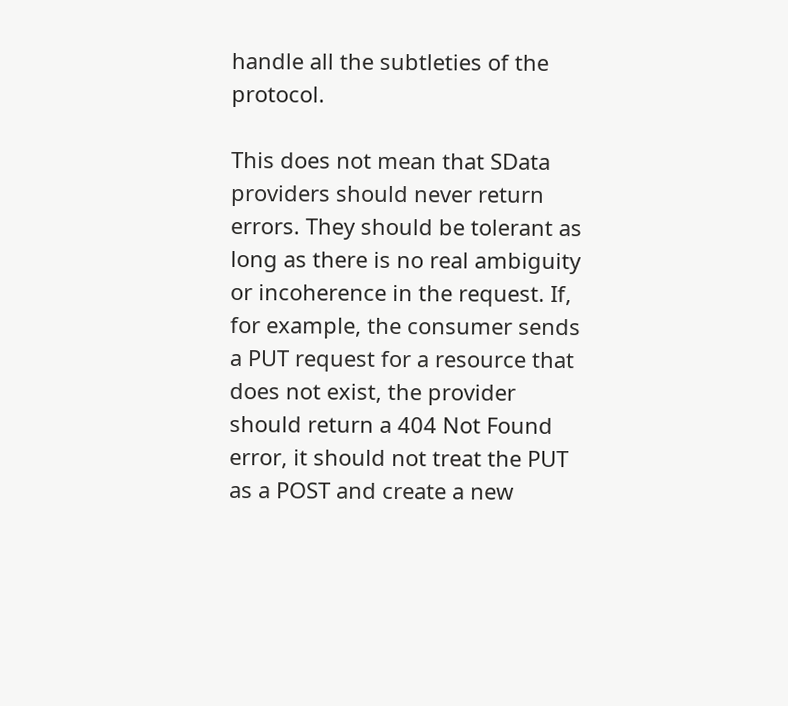handle all the subtleties of the protocol.

This does not mean that SData providers should never return errors. They should be tolerant as long as there is no real ambiguity or incoherence in the request. If, for example, the consumer sends a PUT request for a resource that does not exist, the provider should return a 404 Not Found error, it should not treat the PUT as a POST and create a new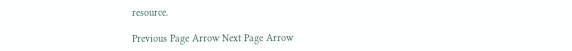resource.

Previous Page Arrow Next Page Arrow